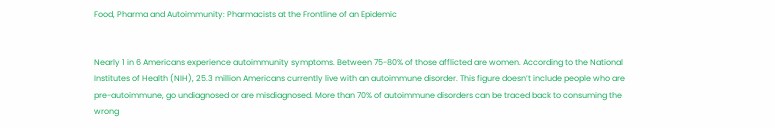Food, Pharma and Autoimmunity: Pharmacists at the Frontline of an Epidemic


Nearly 1 in 6 Americans experience autoimmunity symptoms. Between 75-80% of those afflicted are women. According to the National Institutes of Health (NIH), 25.3 million Americans currently live with an autoimmune disorder. This figure doesn’t include people who are pre-autoimmune, go undiagnosed or are misdiagnosed. More than 70% of autoimmune disorders can be traced back to consuming the wrong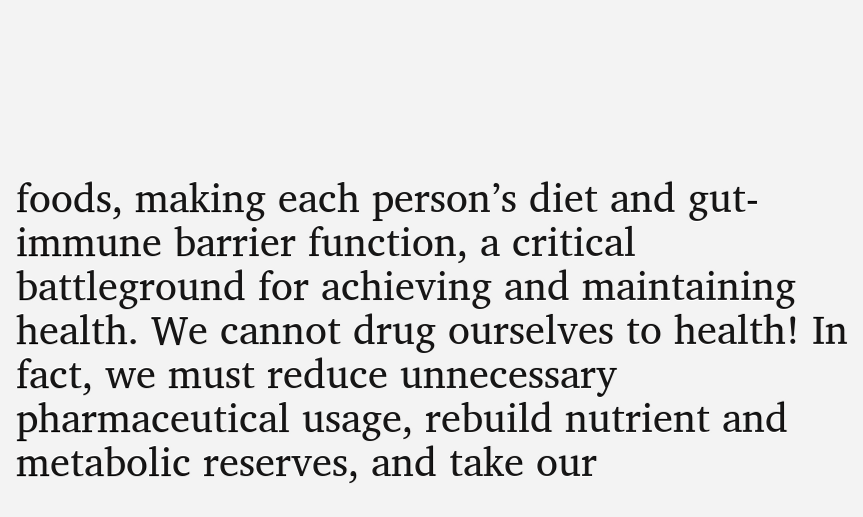foods, making each person’s diet and gut-immune barrier function, a critical battleground for achieving and maintaining health. We cannot drug ourselves to health! In fact, we must reduce unnecessary pharmaceutical usage, rebuild nutrient and metabolic reserves, and take our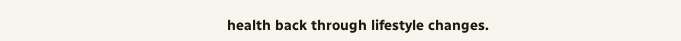health back through lifestyle changes.